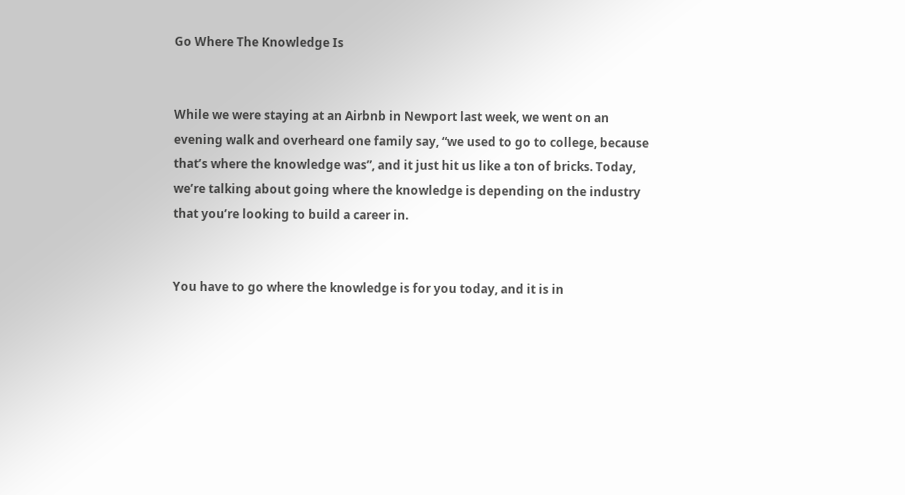Go Where The Knowledge Is


While we were staying at an Airbnb in Newport last week, we went on an evening walk and overheard one family say, “we used to go to college, because that’s where the knowledge was”, and it just hit us like a ton of bricks. Today, we’re talking about going where the knowledge is depending on the industry that you’re looking to build a career in.


You have to go where the knowledge is for you today, and it is in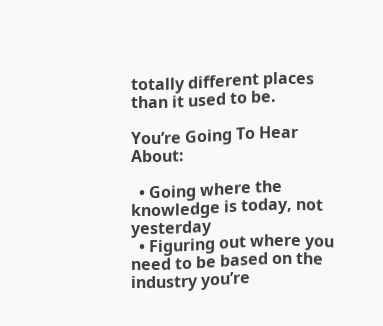totally different places than it used to be.

You’re Going To Hear About:

  • Going where the knowledge is today, not yesterday
  • Figuring out where you need to be based on the industry you’re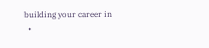building your career in
  •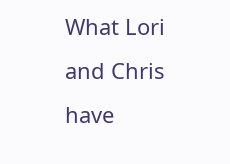What Lori and Chris have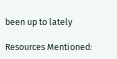been up to lately

Resources Mentioned: